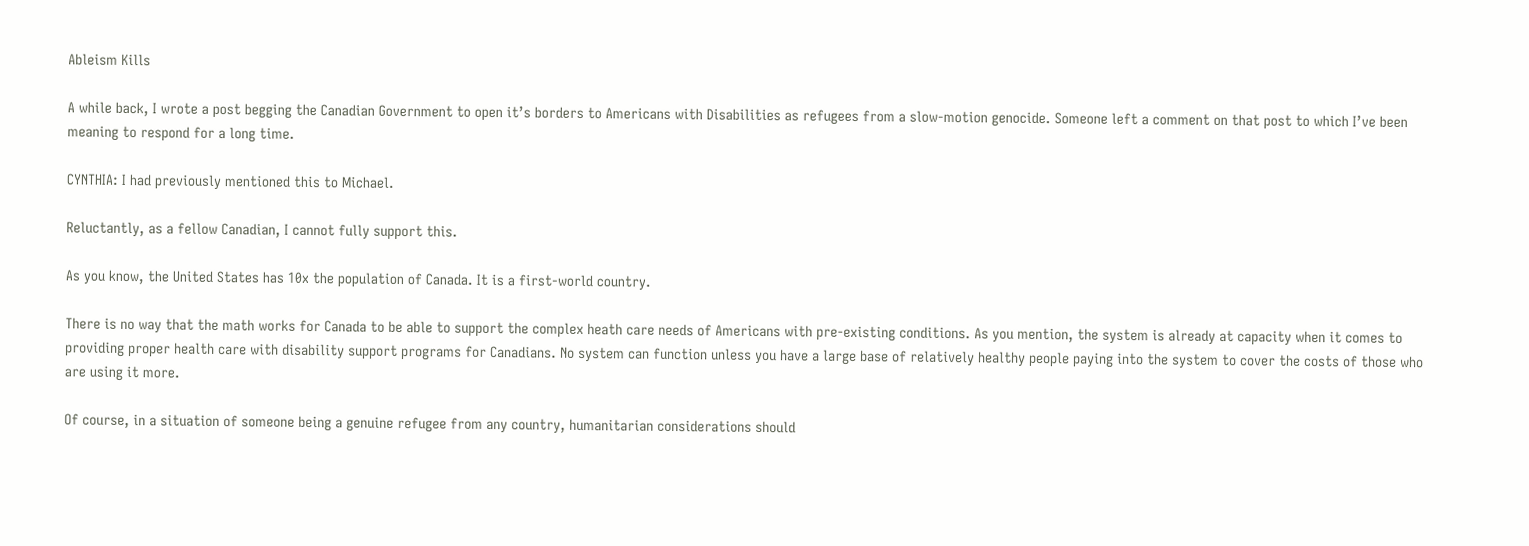Ableism Kills

A while back, I wrote a post begging the Canadian Government to open it’s borders to Americans with Disabilities as refugees from a slow-motion genocide. Someone left a comment on that post to which I’ve been meaning to respond for a long time.

CYNTHIA: I had previously mentioned this to Michael.

Reluctantly, as a fellow Canadian, I cannot fully support this.

As you know, the United States has 10x the population of Canada. It is a first-world country.

There is no way that the math works for Canada to be able to support the complex heath care needs of Americans with pre-existing conditions. As you mention, the system is already at capacity when it comes to providing proper health care with disability support programs for Canadians. No system can function unless you have a large base of relatively healthy people paying into the system to cover the costs of those who are using it more.

Of course, in a situation of someone being a genuine refugee from any country, humanitarian considerations should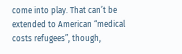come into play. That can’t be extended to American “medical costs refugees”, though,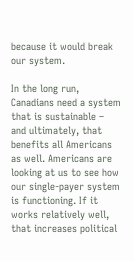because it would break our system.

In the long run, Canadians need a system that is sustainable – and ultimately, that benefits all Americans as well. Americans are looking at us to see how our single-payer system is functioning. If it works relatively well, that increases political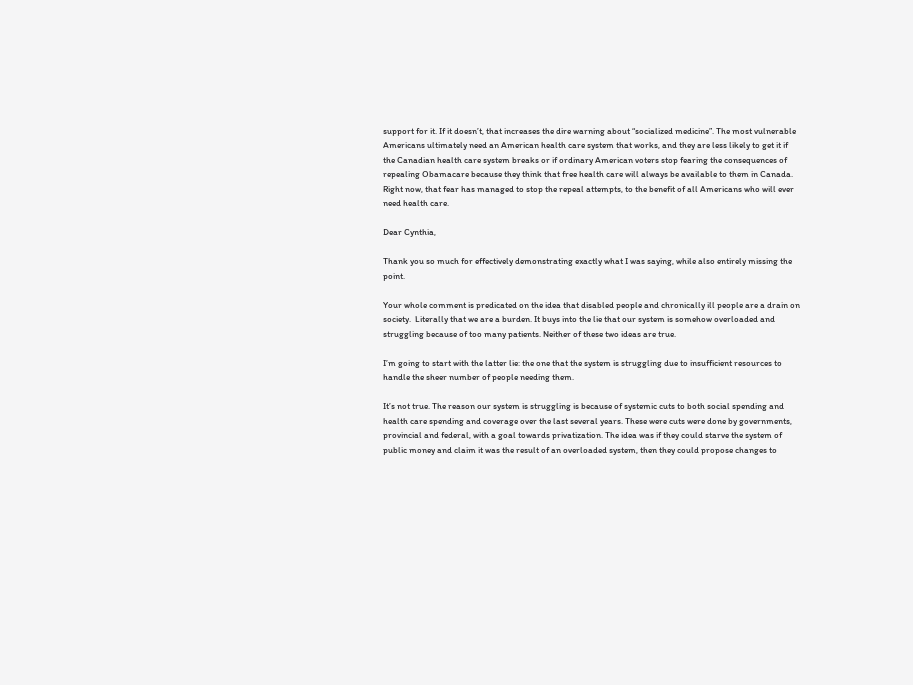support for it. If it doesn’t, that increases the dire warning about “socialized medicine”. The most vulnerable Americans ultimately need an American health care system that works, and they are less likely to get it if the Canadian health care system breaks or if ordinary American voters stop fearing the consequences of repealing Obamacare because they think that free health care will always be available to them in Canada. Right now, that fear has managed to stop the repeal attempts, to the benefit of all Americans who will ever need health care.

Dear Cynthia,

Thank you so much for effectively demonstrating exactly what I was saying, while also entirely missing the point.

Your whole comment is predicated on the idea that disabled people and chronically ill people are a drain on society.  Literally that we are a burden. It buys into the lie that our system is somehow overloaded and struggling because of too many patients. Neither of these two ideas are true.

I’m going to start with the latter lie: the one that the system is struggling due to insufficient resources to handle the sheer number of people needing them.

It’s not true. The reason our system is struggling is because of systemic cuts to both social spending and health care spending and coverage over the last several years. These were cuts were done by governments, provincial and federal, with a goal towards privatization. The idea was if they could starve the system of public money and claim it was the result of an overloaded system, then they could propose changes to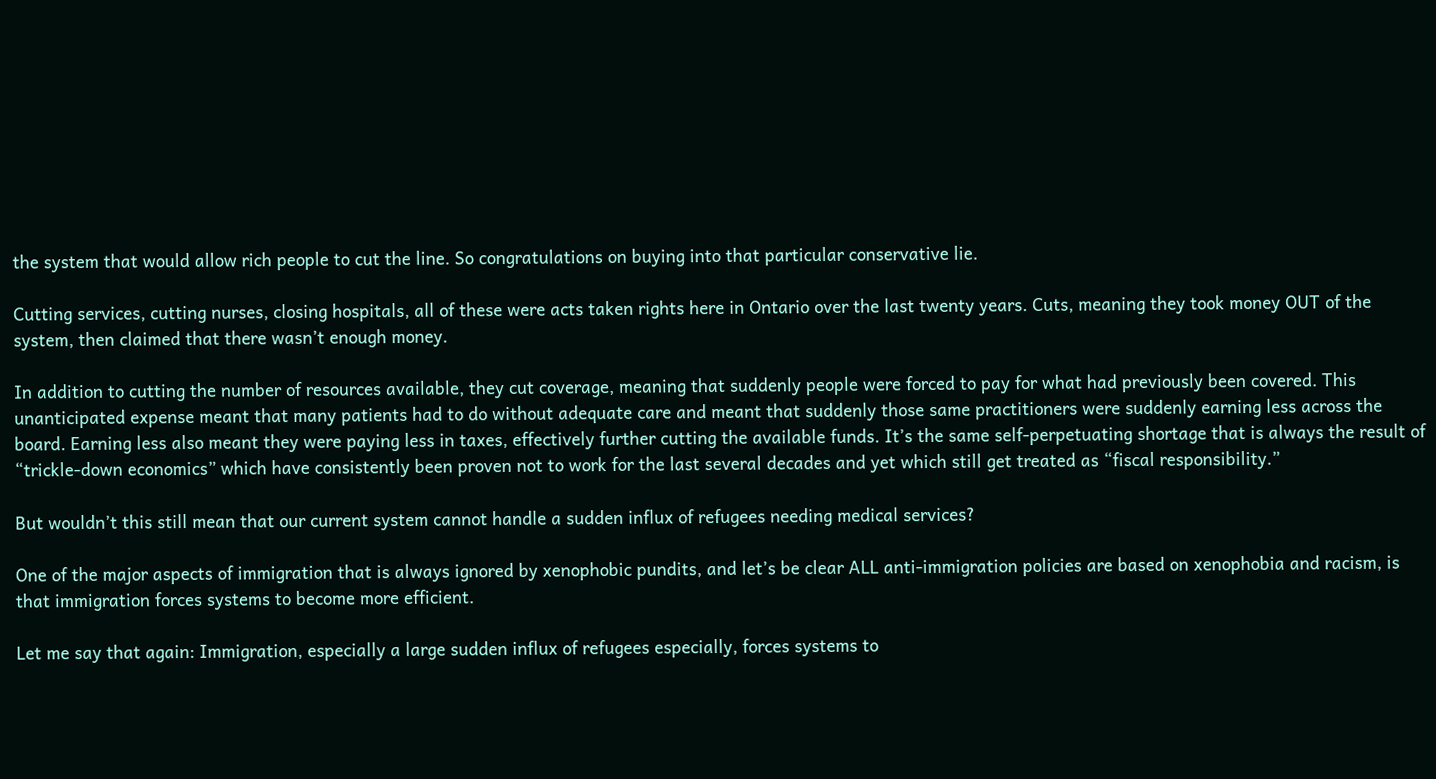the system that would allow rich people to cut the line. So congratulations on buying into that particular conservative lie.

Cutting services, cutting nurses, closing hospitals, all of these were acts taken rights here in Ontario over the last twenty years. Cuts, meaning they took money OUT of the system, then claimed that there wasn’t enough money.

In addition to cutting the number of resources available, they cut coverage, meaning that suddenly people were forced to pay for what had previously been covered. This unanticipated expense meant that many patients had to do without adequate care and meant that suddenly those same practitioners were suddenly earning less across the board. Earning less also meant they were paying less in taxes, effectively further cutting the available funds. It’s the same self-perpetuating shortage that is always the result of “trickle-down economics” which have consistently been proven not to work for the last several decades and yet which still get treated as “fiscal responsibility.”

But wouldn’t this still mean that our current system cannot handle a sudden influx of refugees needing medical services?

One of the major aspects of immigration that is always ignored by xenophobic pundits, and let’s be clear ALL anti-immigration policies are based on xenophobia and racism, is that immigration forces systems to become more efficient.

Let me say that again: Immigration, especially a large sudden influx of refugees especially, forces systems to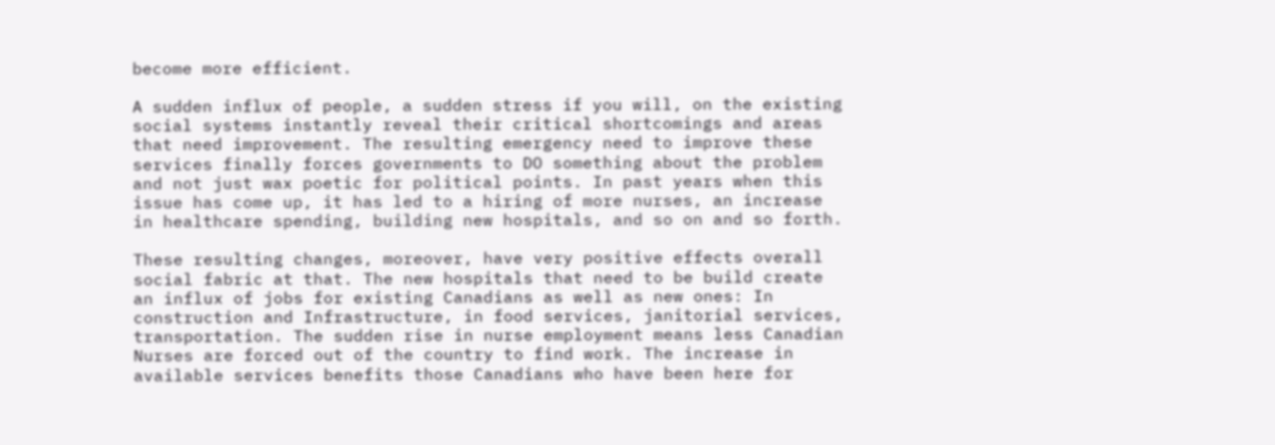become more efficient.

A sudden influx of people, a sudden stress if you will, on the existing social systems instantly reveal their critical shortcomings and areas that need improvement. The resulting emergency need to improve these services finally forces governments to DO something about the problem and not just wax poetic for political points. In past years when this issue has come up, it has led to a hiring of more nurses, an increase in healthcare spending, building new hospitals, and so on and so forth.

These resulting changes, moreover, have very positive effects overall social fabric at that. The new hospitals that need to be build create an influx of jobs for existing Canadians as well as new ones: In construction and Infrastructure, in food services, janitorial services, transportation. The sudden rise in nurse employment means less Canadian Nurses are forced out of the country to find work. The increase in available services benefits those Canadians who have been here for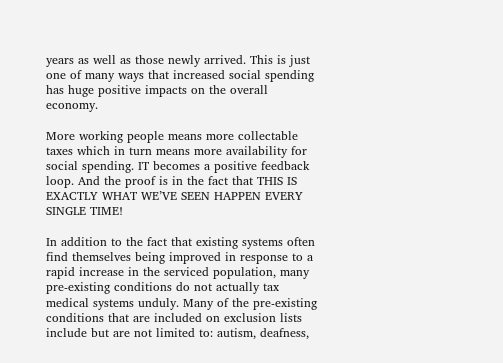years as well as those newly arrived. This is just one of many ways that increased social spending has huge positive impacts on the overall economy.

More working people means more collectable taxes which in turn means more availability for social spending. IT becomes a positive feedback loop. And the proof is in the fact that THIS IS EXACTLY WHAT WE’VE SEEN HAPPEN EVERY SINGLE TIME!

In addition to the fact that existing systems often find themselves being improved in response to a rapid increase in the serviced population, many pre-existing conditions do not actually tax medical systems unduly. Many of the pre-existing conditions that are included on exclusion lists include but are not limited to: autism, deafness,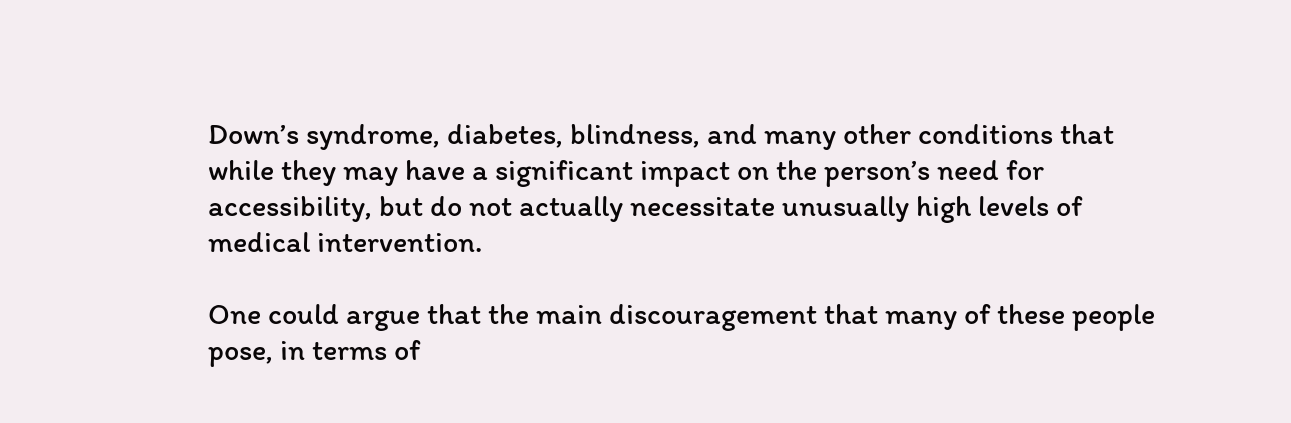Down’s syndrome, diabetes, blindness, and many other conditions that while they may have a significant impact on the person’s need for accessibility, but do not actually necessitate unusually high levels of medical intervention.

One could argue that the main discouragement that many of these people pose, in terms of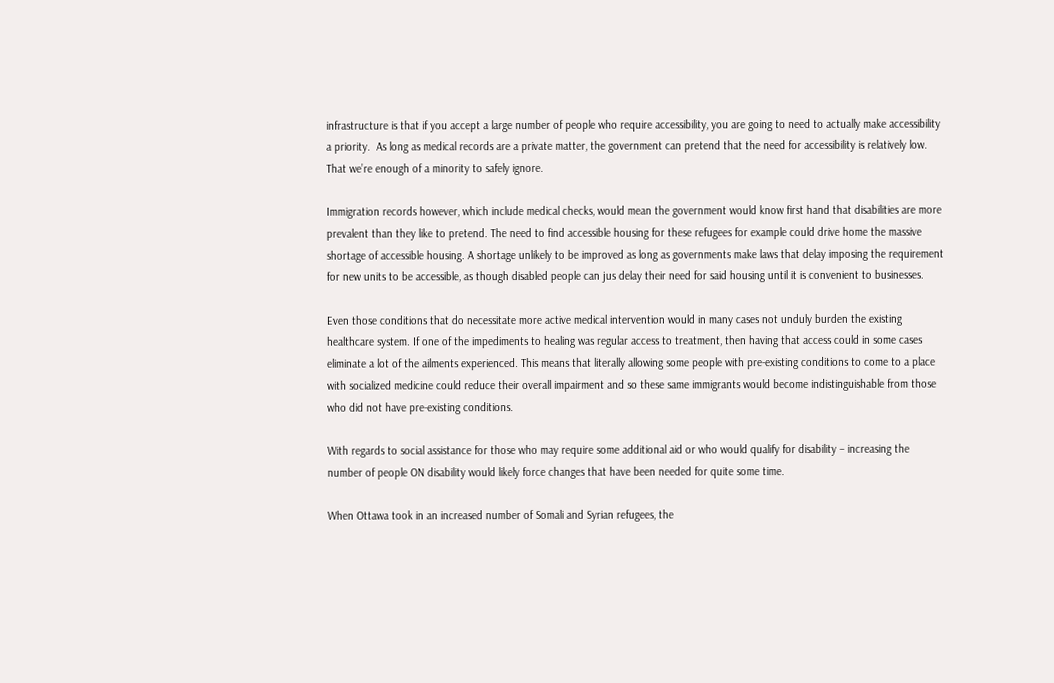infrastructure is that if you accept a large number of people who require accessibility, you are going to need to actually make accessibility a priority.  As long as medical records are a private matter, the government can pretend that the need for accessibility is relatively low. That we’re enough of a minority to safely ignore.

Immigration records however, which include medical checks, would mean the government would know first hand that disabilities are more prevalent than they like to pretend. The need to find accessible housing for these refugees for example could drive home the massive shortage of accessible housing. A shortage unlikely to be improved as long as governments make laws that delay imposing the requirement for new units to be accessible, as though disabled people can jus delay their need for said housing until it is convenient to businesses.

Even those conditions that do necessitate more active medical intervention would in many cases not unduly burden the existing healthcare system. If one of the impediments to healing was regular access to treatment, then having that access could in some cases eliminate a lot of the ailments experienced. This means that literally allowing some people with pre-existing conditions to come to a place with socialized medicine could reduce their overall impairment and so these same immigrants would become indistinguishable from those who did not have pre-existing conditions.

With regards to social assistance for those who may require some additional aid or who would qualify for disability – increasing the number of people ON disability would likely force changes that have been needed for quite some time.

When Ottawa took in an increased number of Somali and Syrian refugees, the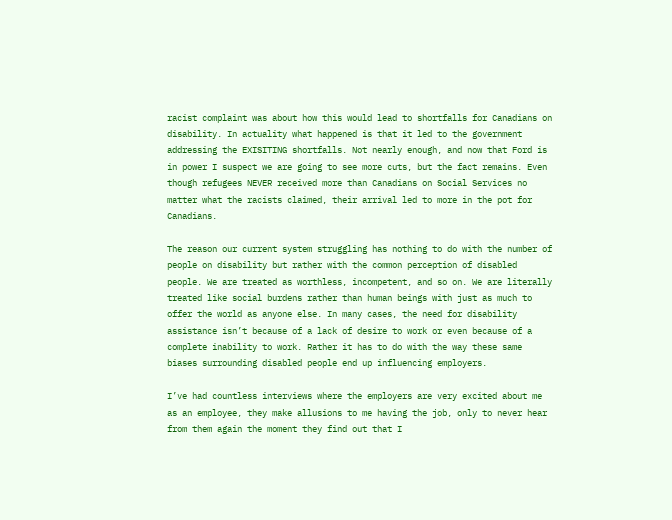racist complaint was about how this would lead to shortfalls for Canadians on disability. In actuality what happened is that it led to the government addressing the EXISITING shortfalls. Not nearly enough, and now that Ford is in power I suspect we are going to see more cuts, but the fact remains. Even though refugees NEVER received more than Canadians on Social Services no matter what the racists claimed, their arrival led to more in the pot for Canadians.

The reason our current system struggling has nothing to do with the number of people on disability but rather with the common perception of disabled people. We are treated as worthless, incompetent, and so on. We are literally treated like social burdens rather than human beings with just as much to offer the world as anyone else. In many cases, the need for disability assistance isn’t because of a lack of desire to work or even because of a complete inability to work. Rather it has to do with the way these same biases surrounding disabled people end up influencing employers.

I’ve had countless interviews where the employers are very excited about me as an employee, they make allusions to me having the job, only to never hear from them again the moment they find out that I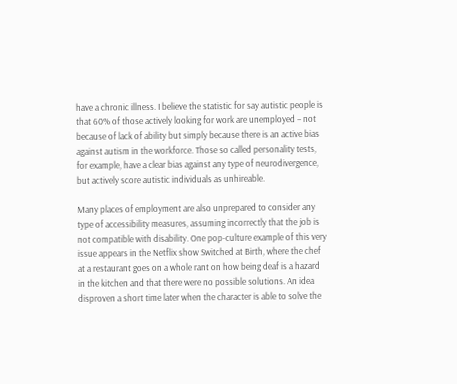have a chronic illness. I believe the statistic for say autistic people is that 60% of those actively looking for work are unemployed – not because of lack of ability but simply because there is an active bias against autism in the workforce. Those so called personality tests, for example, have a clear bias against any type of neurodivergence, but actively score autistic individuals as unhireable.

Many places of employment are also unprepared to consider any type of accessibility measures, assuming incorrectly that the job is not compatible with disability. One pop-culture example of this very issue appears in the Netflix show Switched at Birth, where the chef at a restaurant goes on a whole rant on how being deaf is a hazard in the kitchen and that there were no possible solutions. An idea disproven a short time later when the character is able to solve the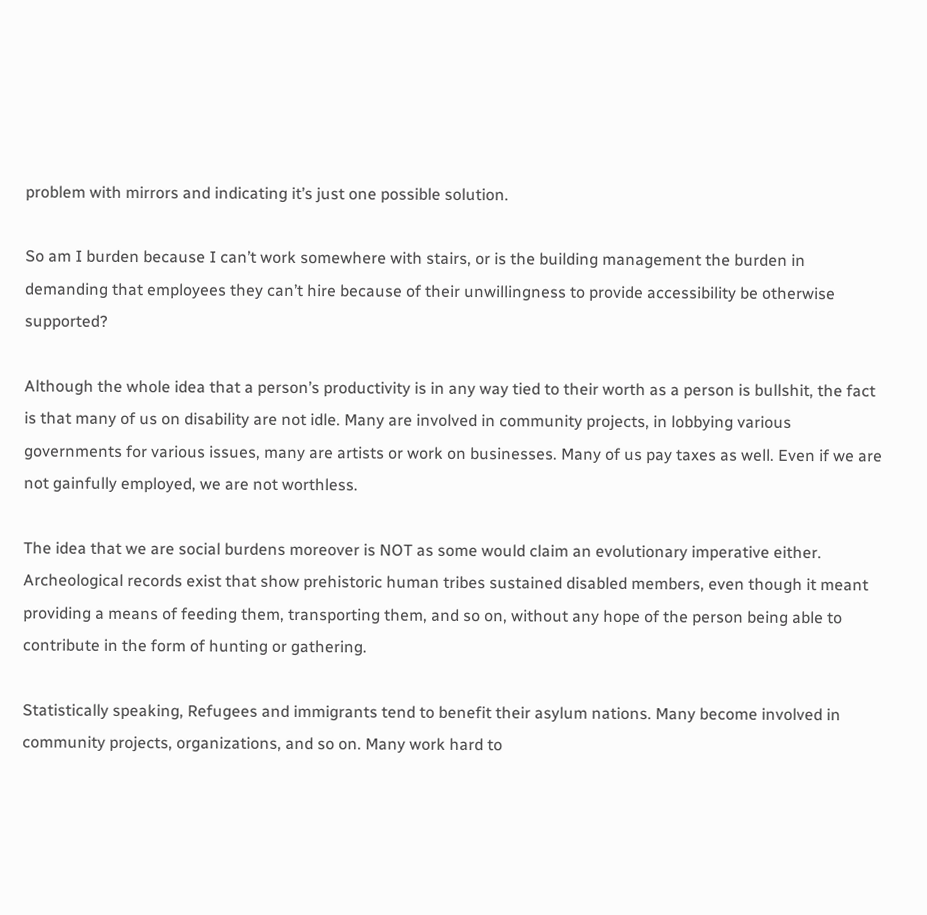problem with mirrors and indicating it’s just one possible solution.

So am I burden because I can’t work somewhere with stairs, or is the building management the burden in demanding that employees they can’t hire because of their unwillingness to provide accessibility be otherwise supported?

Although the whole idea that a person’s productivity is in any way tied to their worth as a person is bullshit, the fact is that many of us on disability are not idle. Many are involved in community projects, in lobbying various governments for various issues, many are artists or work on businesses. Many of us pay taxes as well. Even if we are not gainfully employed, we are not worthless.

The idea that we are social burdens moreover is NOT as some would claim an evolutionary imperative either. Archeological records exist that show prehistoric human tribes sustained disabled members, even though it meant providing a means of feeding them, transporting them, and so on, without any hope of the person being able to contribute in the form of hunting or gathering.

Statistically speaking, Refugees and immigrants tend to benefit their asylum nations. Many become involved in community projects, organizations, and so on. Many work hard to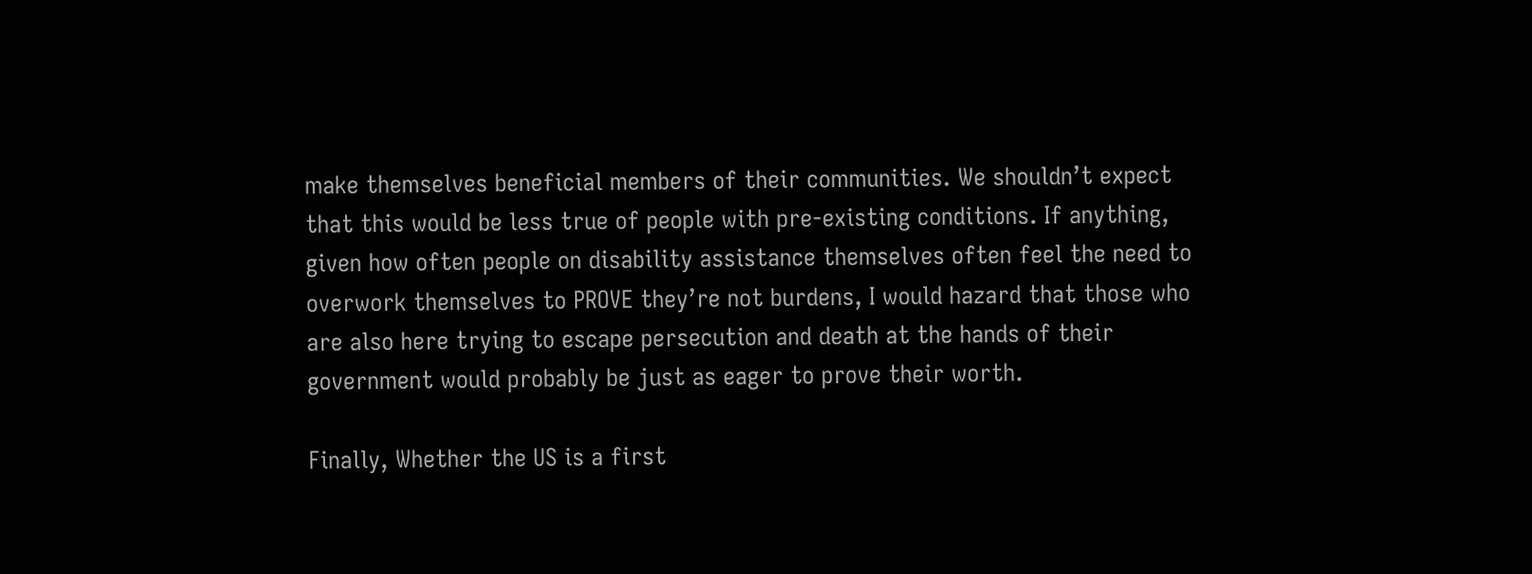make themselves beneficial members of their communities. We shouldn’t expect that this would be less true of people with pre-existing conditions. If anything, given how often people on disability assistance themselves often feel the need to overwork themselves to PROVE they’re not burdens, I would hazard that those who are also here trying to escape persecution and death at the hands of their government would probably be just as eager to prove their worth.

Finally, Whether the US is a first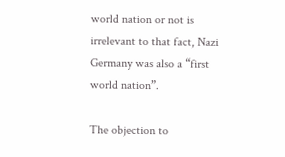world nation or not is irrelevant to that fact, Nazi Germany was also a “first world nation”.

The objection to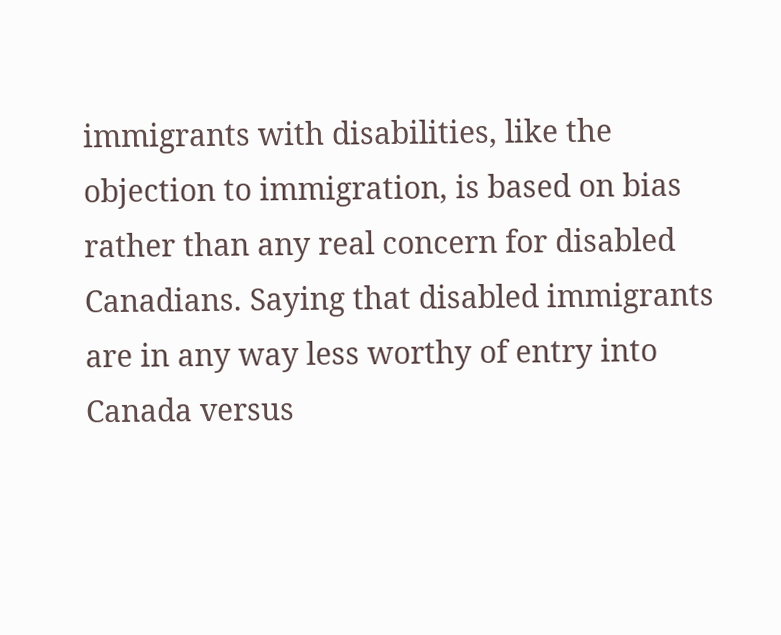immigrants with disabilities, like the objection to immigration, is based on bias rather than any real concern for disabled Canadians. Saying that disabled immigrants are in any way less worthy of entry into Canada versus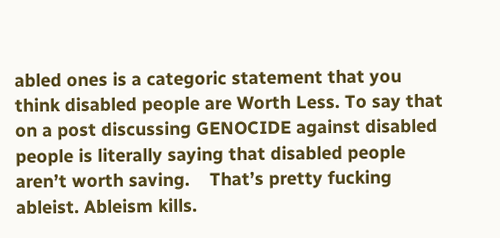abled ones is a categoric statement that you think disabled people are Worth Less. To say that on a post discussing GENOCIDE against disabled people is literally saying that disabled people aren’t worth saving.    That’s pretty fucking ableist. Ableism kills.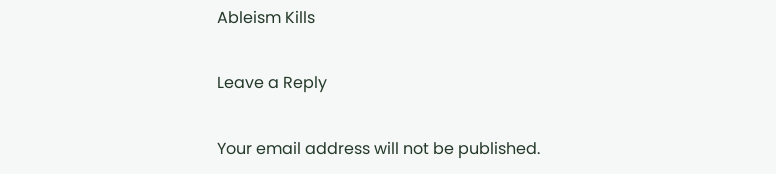Ableism Kills

Leave a Reply

Your email address will not be published.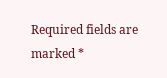Required fields are marked *